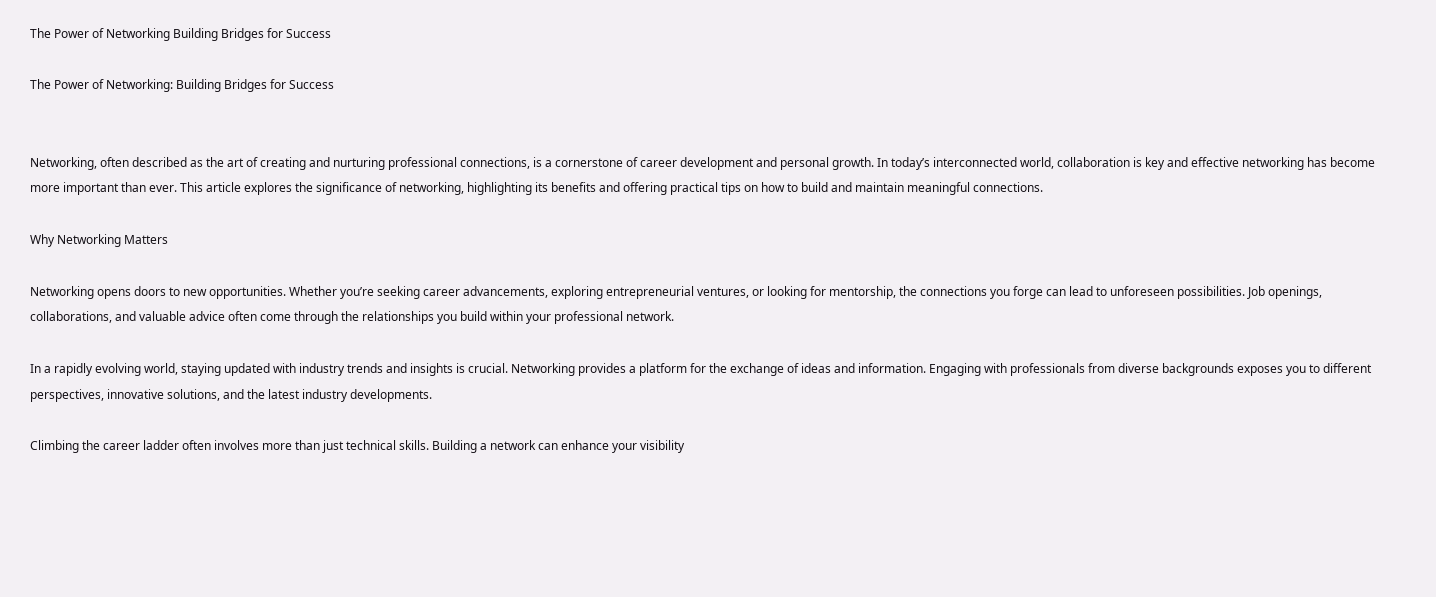The Power of Networking Building Bridges for Success

The Power of Networking: Building Bridges for Success


Networking, often described as the art of creating and nurturing professional connections, is a cornerstone of career development and personal growth. In today’s interconnected world, collaboration is key and effective networking has become more important than ever. This article explores the significance of networking, highlighting its benefits and offering practical tips on how to build and maintain meaningful connections.

Why Networking Matters

Networking opens doors to new opportunities. Whether you’re seeking career advancements, exploring entrepreneurial ventures, or looking for mentorship, the connections you forge can lead to unforeseen possibilities. Job openings, collaborations, and valuable advice often come through the relationships you build within your professional network.

In a rapidly evolving world, staying updated with industry trends and insights is crucial. Networking provides a platform for the exchange of ideas and information. Engaging with professionals from diverse backgrounds exposes you to different perspectives, innovative solutions, and the latest industry developments.

Climbing the career ladder often involves more than just technical skills. Building a network can enhance your visibility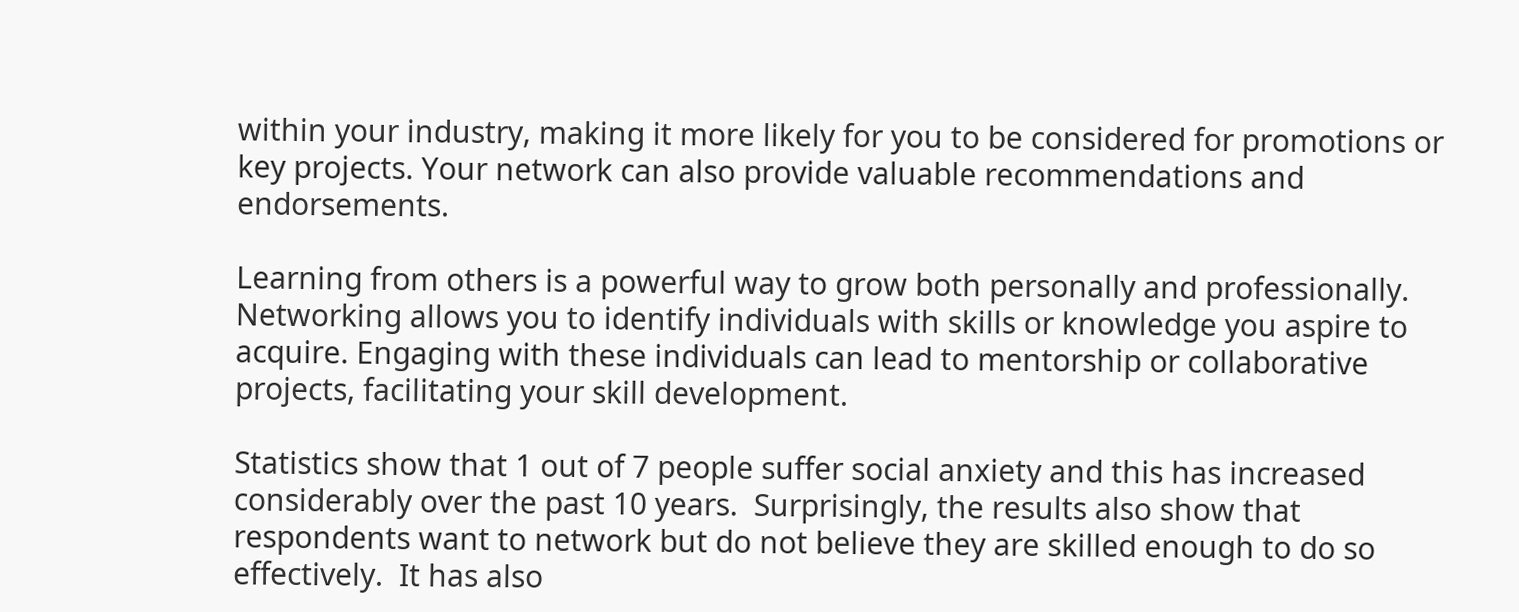within your industry, making it more likely for you to be considered for promotions or key projects. Your network can also provide valuable recommendations and endorsements.

Learning from others is a powerful way to grow both personally and professionally. Networking allows you to identify individuals with skills or knowledge you aspire to acquire. Engaging with these individuals can lead to mentorship or collaborative projects, facilitating your skill development.

Statistics show that 1 out of 7 people suffer social anxiety and this has increased considerably over the past 10 years.  Surprisingly, the results also show that respondents want to network but do not believe they are skilled enough to do so effectively.  It has also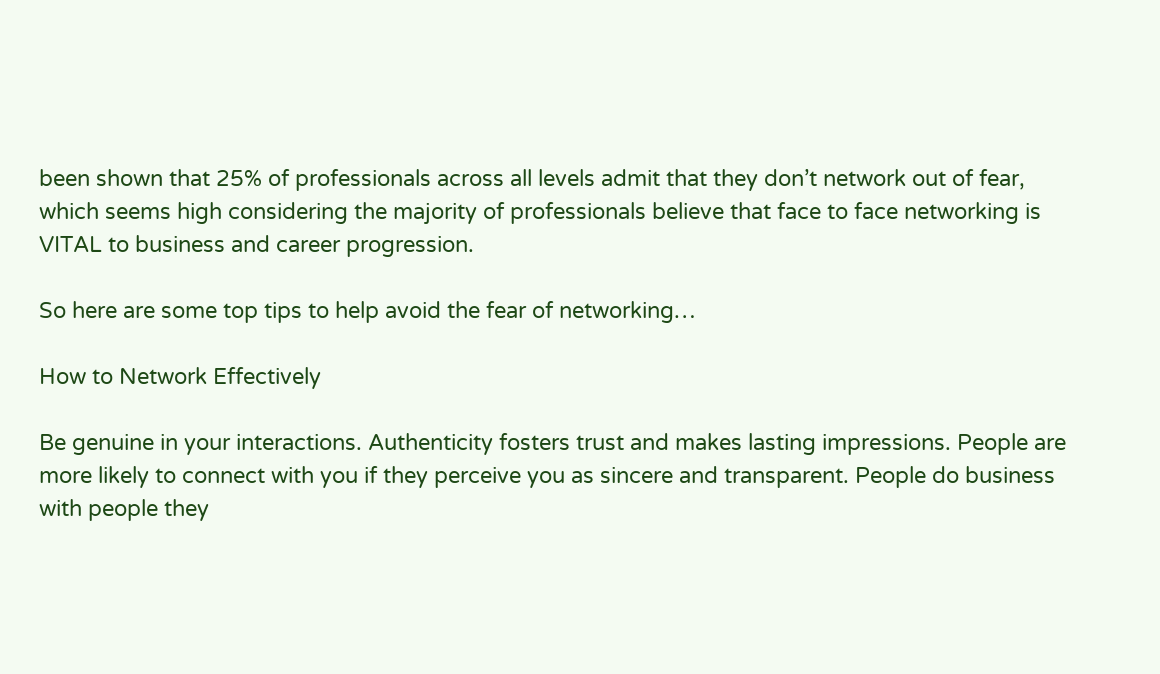been shown that 25% of professionals across all levels admit that they don’t network out of fear, which seems high considering the majority of professionals believe that face to face networking is VITAL to business and career progression.

So here are some top tips to help avoid the fear of networking…

How to Network Effectively

Be genuine in your interactions. Authenticity fosters trust and makes lasting impressions. People are more likely to connect with you if they perceive you as sincere and transparent. People do business with people they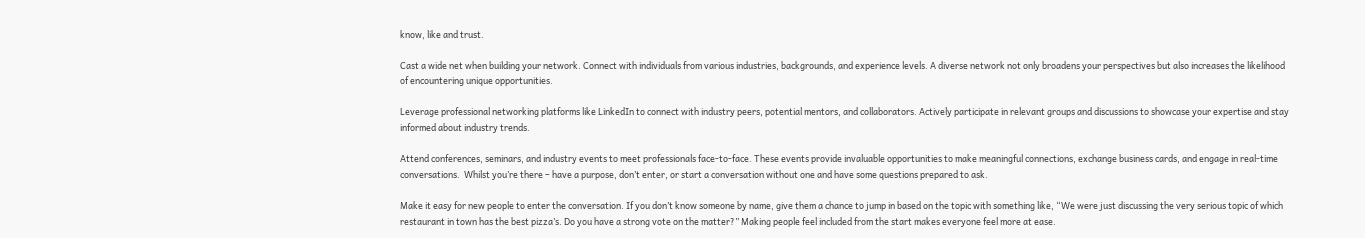know, like and trust.

Cast a wide net when building your network. Connect with individuals from various industries, backgrounds, and experience levels. A diverse network not only broadens your perspectives but also increases the likelihood of encountering unique opportunities.

Leverage professional networking platforms like LinkedIn to connect with industry peers, potential mentors, and collaborators. Actively participate in relevant groups and discussions to showcase your expertise and stay informed about industry trends.

Attend conferences, seminars, and industry events to meet professionals face-to-face. These events provide invaluable opportunities to make meaningful connections, exchange business cards, and engage in real-time conversations.  Whilst you’re there – have a purpose, don’t enter, or start a conversation without one and have some questions prepared to ask.

Make it easy for new people to enter the conversation. If you don’t know someone by name, give them a chance to jump in based on the topic with something like, “We were just discussing the very serious topic of which restaurant in town has the best pizza’s. Do you have a strong vote on the matter?” Making people feel included from the start makes everyone feel more at ease.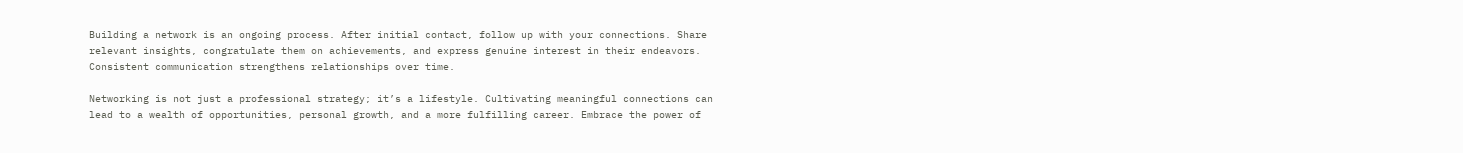Building a network is an ongoing process. After initial contact, follow up with your connections. Share relevant insights, congratulate them on achievements, and express genuine interest in their endeavors. Consistent communication strengthens relationships over time.

Networking is not just a professional strategy; it’s a lifestyle. Cultivating meaningful connections can lead to a wealth of opportunities, personal growth, and a more fulfilling career. Embrace the power of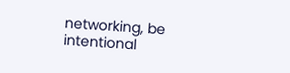networking, be intentional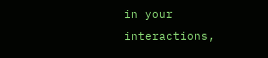in your interactions,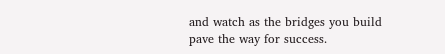and watch as the bridges you build pave the way for success.